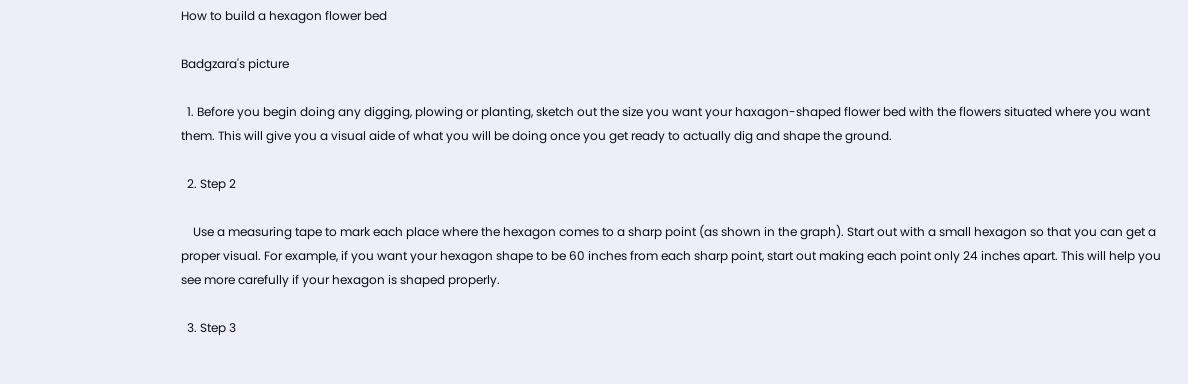How to build a hexagon flower bed

Badgzara's picture

  1. Before you begin doing any digging, plowing or planting, sketch out the size you want your haxagon-shaped flower bed with the flowers situated where you want them. This will give you a visual aide of what you will be doing once you get ready to actually dig and shape the ground.

  2. Step 2

    Use a measuring tape to mark each place where the hexagon comes to a sharp point (as shown in the graph). Start out with a small hexagon so that you can get a proper visual. For example, if you want your hexagon shape to be 60 inches from each sharp point, start out making each point only 24 inches apart. This will help you see more carefully if your hexagon is shaped properly.

  3. Step 3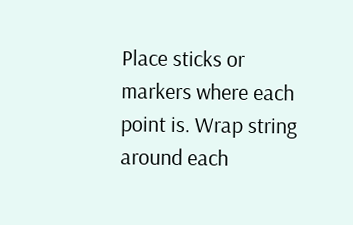Place sticks or markers where each point is. Wrap string around each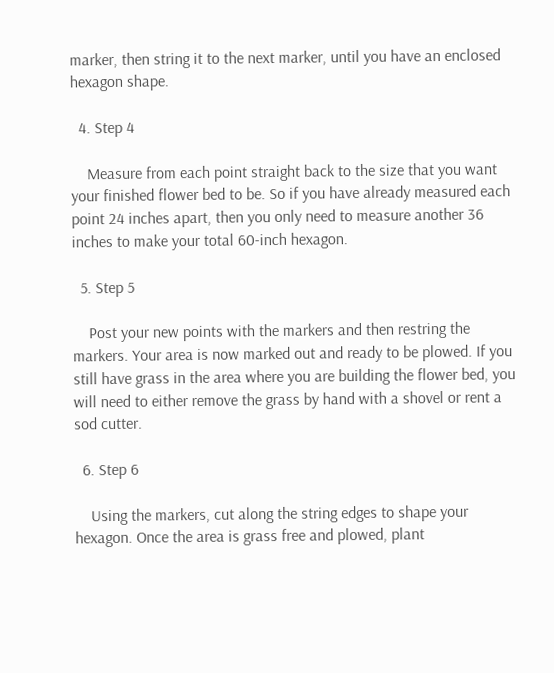marker, then string it to the next marker, until you have an enclosed hexagon shape.

  4. Step 4

    Measure from each point straight back to the size that you want your finished flower bed to be. So if you have already measured each point 24 inches apart, then you only need to measure another 36 inches to make your total 60-inch hexagon.

  5. Step 5

    Post your new points with the markers and then restring the markers. Your area is now marked out and ready to be plowed. If you still have grass in the area where you are building the flower bed, you will need to either remove the grass by hand with a shovel or rent a sod cutter.

  6. Step 6

    Using the markers, cut along the string edges to shape your hexagon. Once the area is grass free and plowed, plant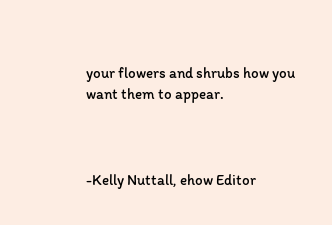your flowers and shrubs how you want them to appear.



-Kelly Nuttall, ehow Editor